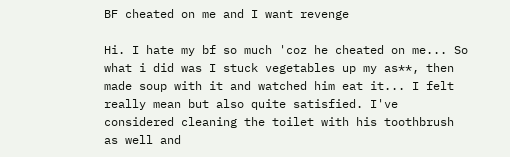BF cheated on me and I want revenge

Hi. I hate my bf so much 'coz he cheated on me... So what i did was I stuck vegetables up my as**, then made soup with it and watched him eat it... I felt really mean but also quite satisfied. I've considered cleaning the toilet with his toothbrush as well and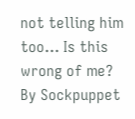not telling him too... Is this wrong of me?
By Sockpuppet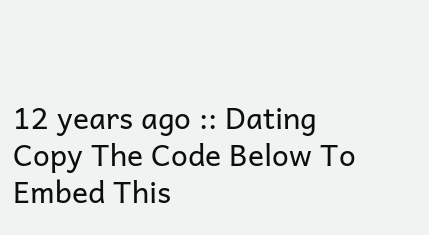12 years ago :: Dating
Copy The Code Below To Embed This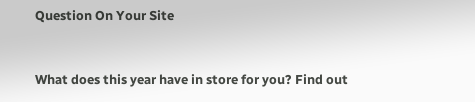Question On Your Site


What does this year have in store for you? Find out